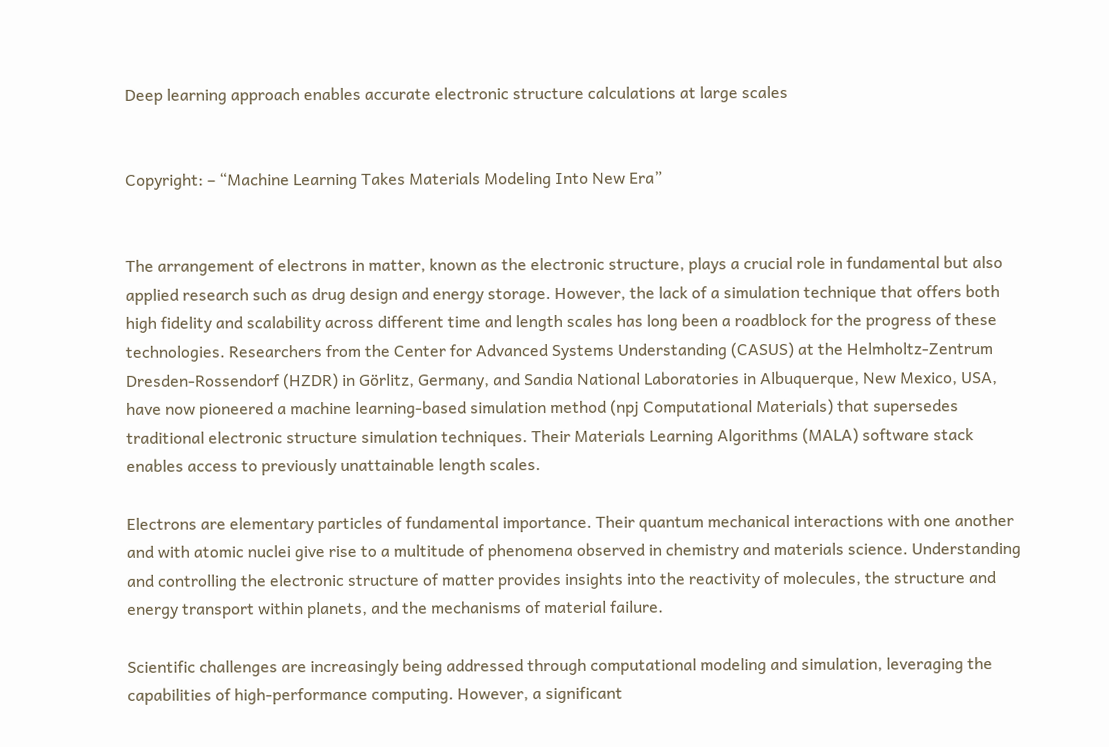Deep learning approach enables accurate electronic structure calculations at large scales


Copyright: – “Machine Learning Takes Materials Modeling Into New Era”


The arrangement of electrons in matter, known as the electronic structure, plays a crucial role in fundamental but also applied research such as drug design and energy storage. However, the lack of a simulation technique that offers both high fidelity and scalability across different time and length scales has long been a roadblock for the progress of these technologies. Researchers from the Center for Advanced Systems Understanding (CASUS) at the Helmholtz-Zentrum Dresden-Rossendorf (HZDR) in Görlitz, Germany, and Sandia National Laboratories in Albuquerque, New Mexico, USA, have now pioneered a machine learning-based simulation method (npj Computational Materials) that supersedes traditional electronic structure simulation techniques. Their Materials Learning Algorithms (MALA) software stack enables access to previously unattainable length scales.

Electrons are elementary particles of fundamental importance. Their quantum mechanical interactions with one another and with atomic nuclei give rise to a multitude of phenomena observed in chemistry and materials science. Understanding and controlling the electronic structure of matter provides insights into the reactivity of molecules, the structure and energy transport within planets, and the mechanisms of material failure.

Scientific challenges are increasingly being addressed through computational modeling and simulation, leveraging the capabilities of high-performance computing. However, a significant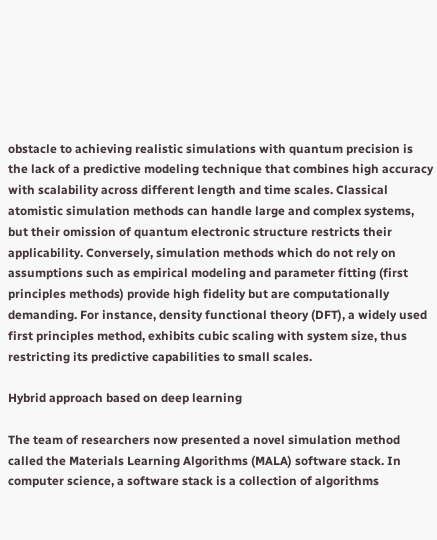obstacle to achieving realistic simulations with quantum precision is the lack of a predictive modeling technique that combines high accuracy with scalability across different length and time scales. Classical atomistic simulation methods can handle large and complex systems, but their omission of quantum electronic structure restricts their applicability. Conversely, simulation methods which do not rely on assumptions such as empirical modeling and parameter fitting (first principles methods) provide high fidelity but are computationally demanding. For instance, density functional theory (DFT), a widely used first principles method, exhibits cubic scaling with system size, thus restricting its predictive capabilities to small scales.

Hybrid approach based on deep learning

The team of researchers now presented a novel simulation method called the Materials Learning Algorithms (MALA) software stack. In computer science, a software stack is a collection of algorithms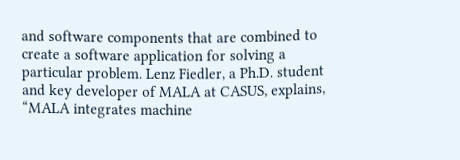and software components that are combined to create a software application for solving a particular problem. Lenz Fiedler, a Ph.D. student and key developer of MALA at CASUS, explains, “MALA integrates machine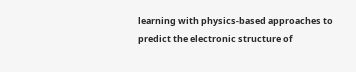learning with physics-based approaches to predict the electronic structure of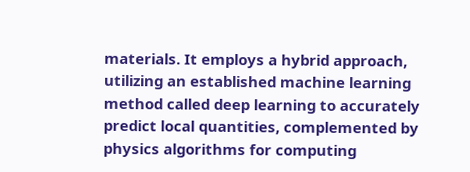materials. It employs a hybrid approach, utilizing an established machine learning method called deep learning to accurately predict local quantities, complemented by physics algorithms for computing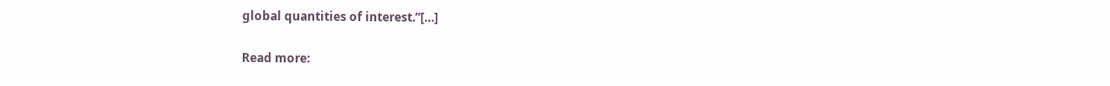global quantities of interest.”[…]

Read more: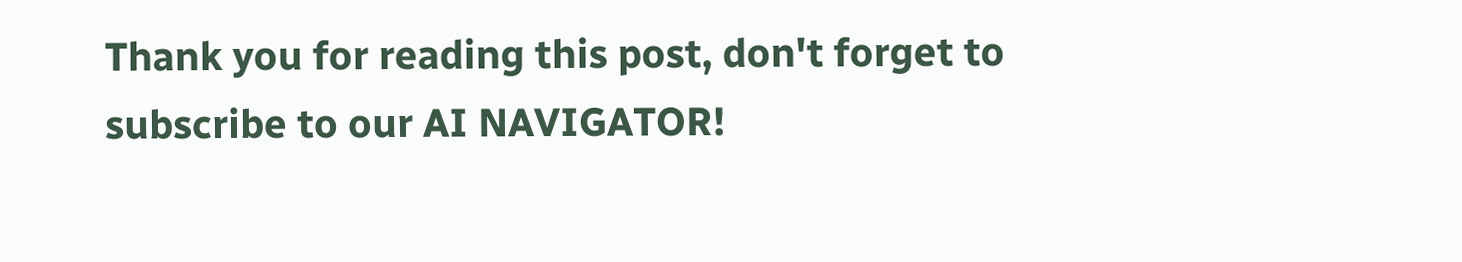Thank you for reading this post, don't forget to subscribe to our AI NAVIGATOR!